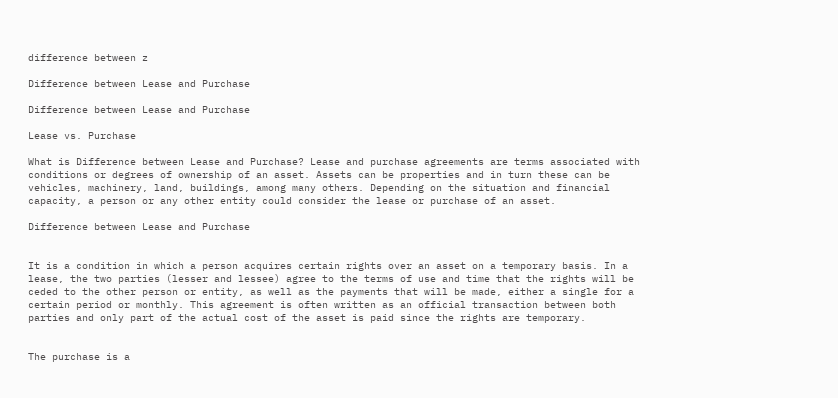difference between z

Difference between Lease and Purchase

Difference between Lease and Purchase

Lease vs. Purchase

What is Difference between Lease and Purchase? Lease and purchase agreements are terms associated with conditions or degrees of ownership of an asset. Assets can be properties and in turn these can be vehicles, machinery, land, buildings, among many others. Depending on the situation and financial capacity, a person or any other entity could consider the lease or purchase of an asset.

Difference between Lease and Purchase


It is a condition in which a person acquires certain rights over an asset on a temporary basis. In a lease, the two parties (lesser and lessee) agree to the terms of use and time that the rights will be ceded to the other person or entity, as well as the payments that will be made, either a single for a certain period or monthly. This agreement is often written as an official transaction between both parties and only part of the actual cost of the asset is paid since the rights are temporary.


The purchase is a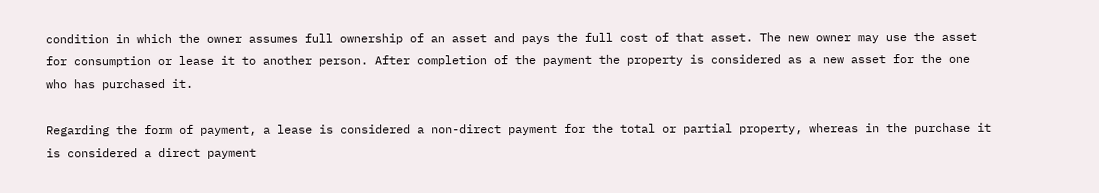condition in which the owner assumes full ownership of an asset and pays the full cost of that asset. The new owner may use the asset for consumption or lease it to another person. After completion of the payment the property is considered as a new asset for the one who has purchased it.

Regarding the form of payment, a lease is considered a non-direct payment for the total or partial property, whereas in the purchase it is considered a direct payment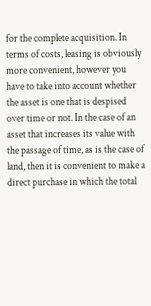for the complete acquisition. In terms of costs, leasing is obviously more convenient, however you have to take into account whether the asset is one that is despised over time or not. In the case of an asset that increases its value with the passage of time, as is the case of land, then it is convenient to make a direct purchase in which the total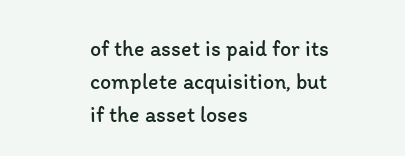of the asset is paid for its complete acquisition, but if the asset loses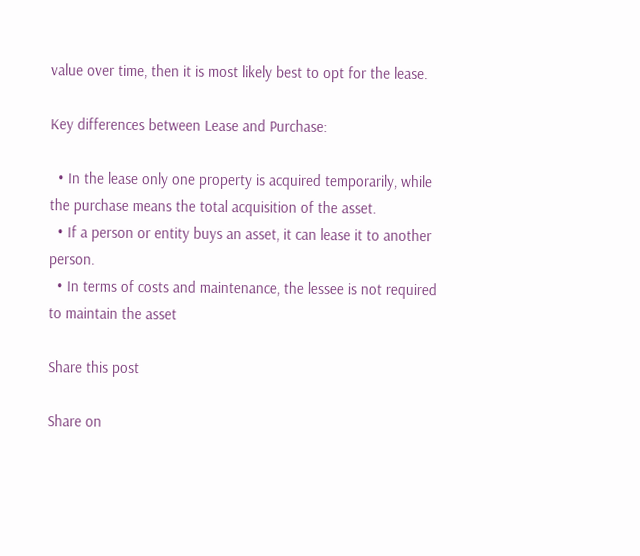value over time, then it is most likely best to opt for the lease.

Key differences between Lease and Purchase:

  • In the lease only one property is acquired temporarily, while the purchase means the total acquisition of the asset.
  • If a person or entity buys an asset, it can lease it to another person.
  • In terms of costs and maintenance, the lessee is not required to maintain the asset

Share this post

Share on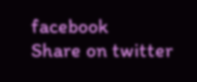facebook
Share on twitter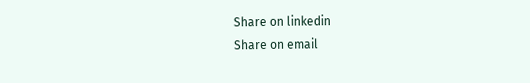Share on linkedin
Share on email